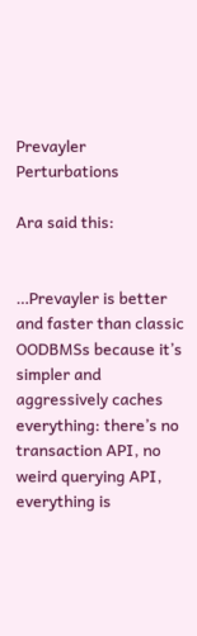Prevayler Perturbations

Ara said this:


…Prevayler is better and faster than classic OODBMSs because it’s simpler and aggressively caches everything: there’s no transaction API, no weird querying API, everything is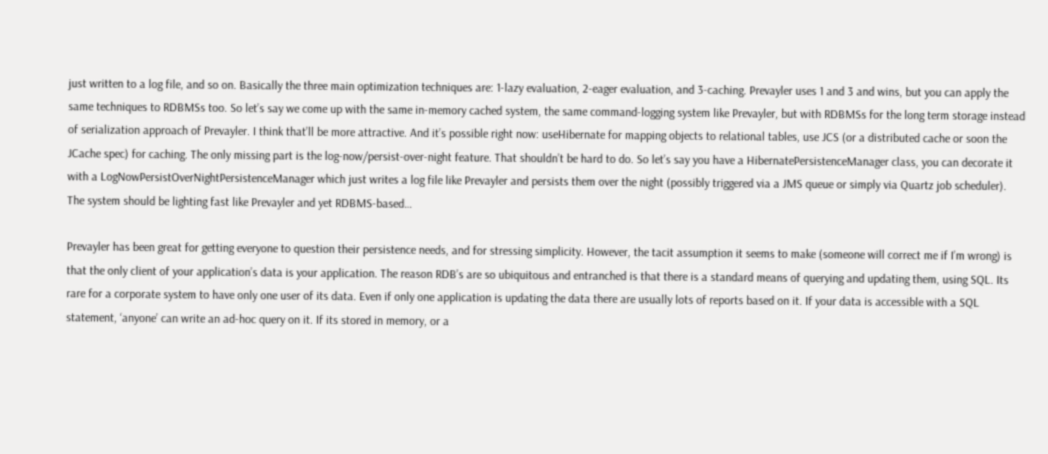just written to a log file, and so on. Basically the three main optimization techniques are: 1-lazy evaluation, 2-eager evaluation, and 3-caching. Prevayler uses 1 and 3 and wins, but you can apply the same techniques to RDBMSs too. So let’s say we come up with the same in-memory cached system, the same command-logging system like Prevayler, but with RDBMSs for the long term storage instead of serialization approach of Prevayler. I think that’ll be more attractive. And it’s possible right now: useHibernate for mapping objects to relational tables, use JCS (or a distributed cache or soon the JCache spec) for caching. The only missing part is the log-now/persist-over-night feature. That shouldn’t be hard to do. So let’s say you have a HibernatePersistenceManager class, you can decorate it with a LogNowPersistOverNightPersistenceManager which just writes a log file like Prevayler and persists them over the night (possibly triggered via a JMS queue or simply via Quartz job scheduler). The system should be lighting fast like Prevayler and yet RDBMS-based…

Prevayler has been great for getting everyone to question their persistence needs, and for stressing simplicity. However, the tacit assumption it seems to make (someone will correct me if I’m wrong) is that the only client of your application’s data is your application. The reason RDB’s are so ubiquitous and entranched is that there is a standard means of querying and updating them, using SQL. Its rare for a corporate system to have only one user of its data. Even if only one application is updating the data there are usually lots of reports based on it. If your data is accessible with a SQL statement, ‘anyone’ can write an ad-hoc query on it. If its stored in memory, or a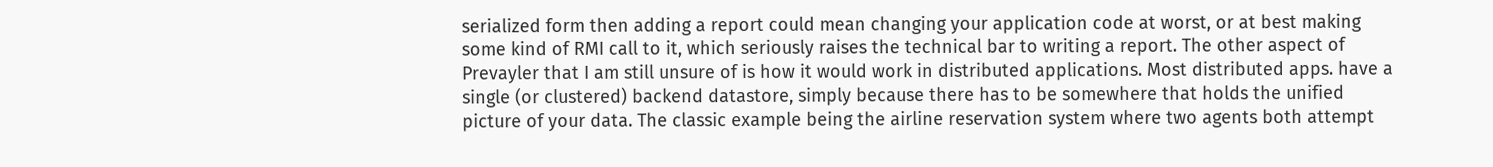serialized form then adding a report could mean changing your application code at worst, or at best making some kind of RMI call to it, which seriously raises the technical bar to writing a report. The other aspect of Prevayler that I am still unsure of is how it would work in distributed applications. Most distributed apps. have a single (or clustered) backend datastore, simply because there has to be somewhere that holds the unified picture of your data. The classic example being the airline reservation system where two agents both attempt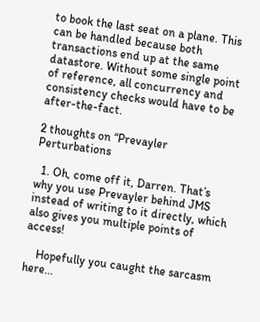to book the last seat on a plane. This can be handled because both transactions end up at the same datastore. Without some single point of reference, all concurrency and consistency checks would have to be after-the-fact.

2 thoughts on “Prevayler Perturbations

  1. Oh, come off it, Darren. That’s why you use Prevayler behind JMS instead of writing to it directly, which also gives you multiple points of access!

    Hopefully you caught the sarcasm here…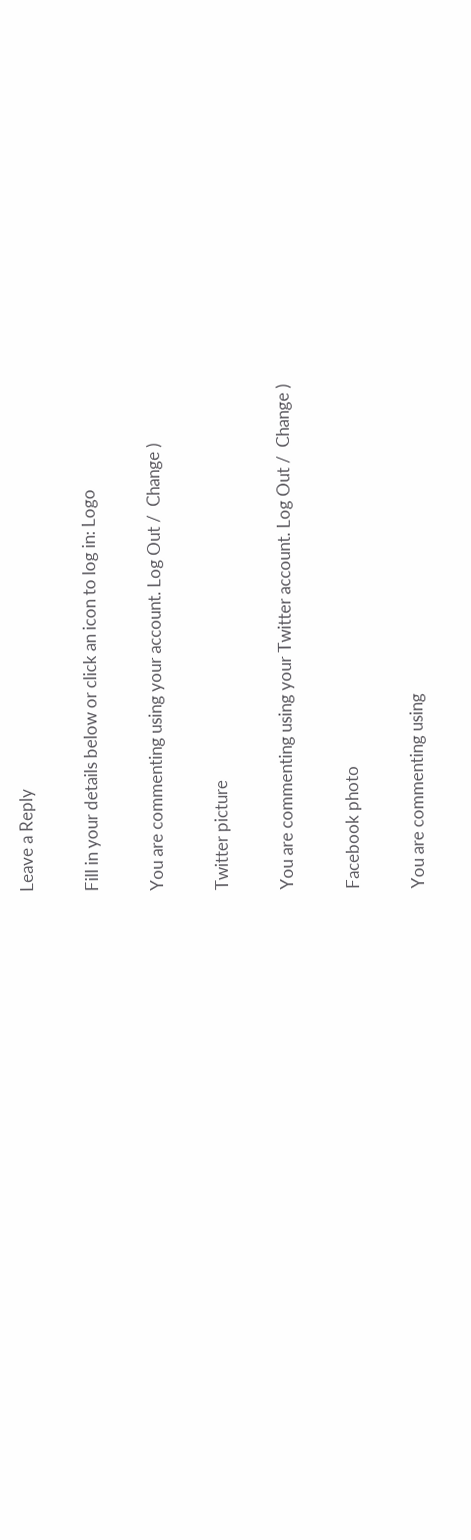Leave a Reply

Fill in your details below or click an icon to log in: Logo

You are commenting using your account. Log Out /  Change )

Twitter picture

You are commenting using your Twitter account. Log Out /  Change )

Facebook photo

You are commenting using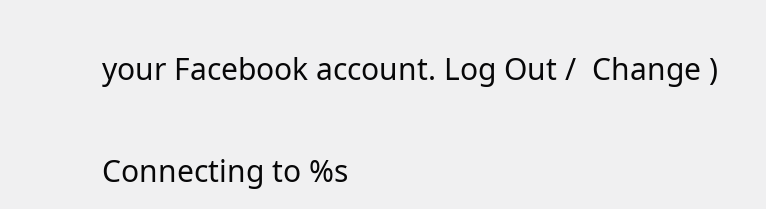your Facebook account. Log Out /  Change )

Connecting to %s